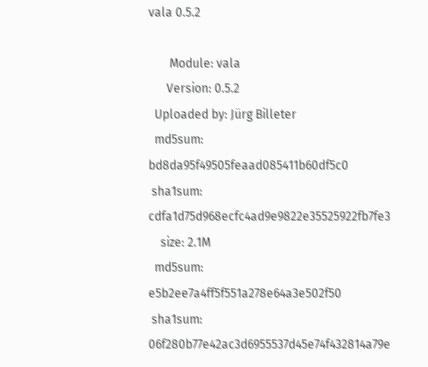vala 0.5.2

       Module: vala
      Version: 0.5.2
  Uploaded by: Jürg Billeter
  md5sum: bd8da95f49505feaad085411b60df5c0
 sha1sum: cdfa1d75d968ecfc4ad9e9822e35525922fb7fe3
    size: 2.1M
  md5sum: e5b2ee7a4ff5f551a278e64a3e502f50
 sha1sum: 06f280b77e42ac3d6955537d45e74f432814a79e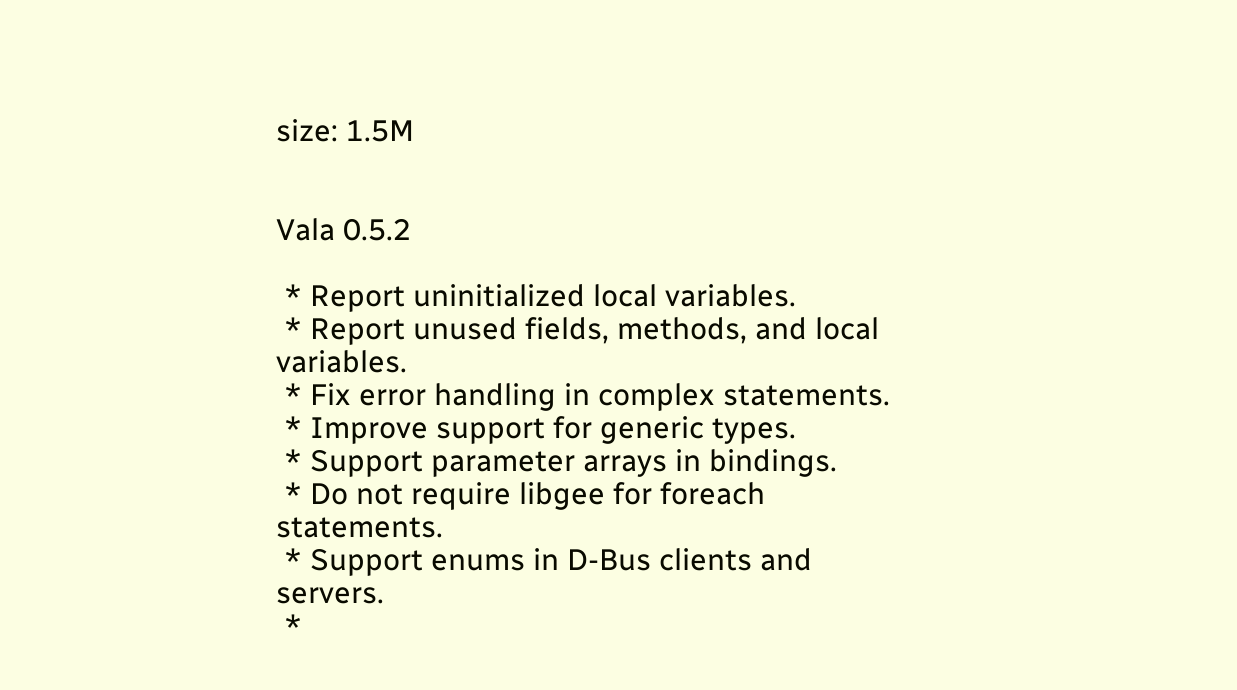size: 1.5M


Vala 0.5.2

 * Report uninitialized local variables.
 * Report unused fields, methods, and local variables.
 * Fix error handling in complex statements.
 * Improve support for generic types.
 * Support parameter arrays in bindings.
 * Do not require libgee for foreach statements.
 * Support enums in D-Bus clients and servers.
 *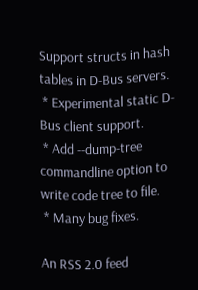Support structs in hash tables in D-Bus servers.
 * Experimental static D-Bus client support.
 * Add --dump-tree commandline option to write code tree to file.
 * Many bug fixes.

An RSS 2.0 feed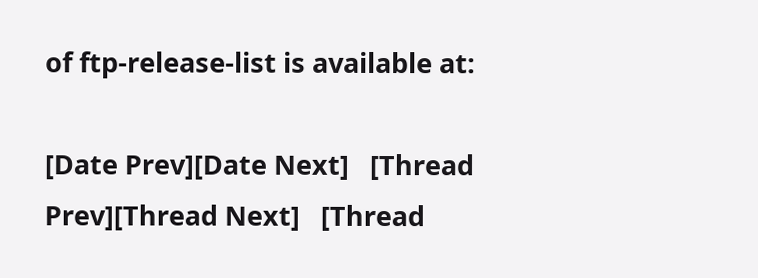of ftp-release-list is available at:

[Date Prev][Date Next]   [Thread Prev][Thread Next]   [Thread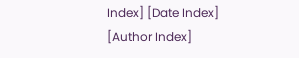Index] [Date Index] [Author Index]